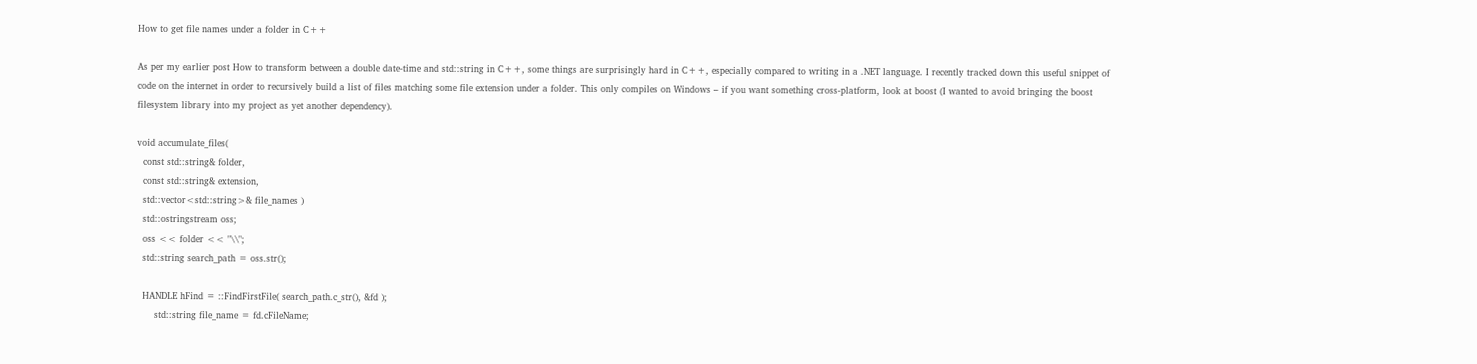How to get file names under a folder in C++

As per my earlier post How to transform between a double date-time and std::string in C++, some things are surprisingly hard in C++, especially compared to writing in a .NET language. I recently tracked down this useful snippet of code on the internet in order to recursively build a list of files matching some file extension under a folder. This only compiles on Windows – if you want something cross-platform, look at boost (I wanted to avoid bringing the boost filesystem library into my project as yet another dependency).

void accumulate_files(
  const std::string& folder,
  const std::string& extension,
  std::vector<std::string>& file_names )
  std::ostringstream oss;
  oss << folder << "\\";
  std::string search_path = oss.str();

  HANDLE hFind = ::FindFirstFile( search_path.c_str(), &fd );
      std::string file_name = fd.cFileName;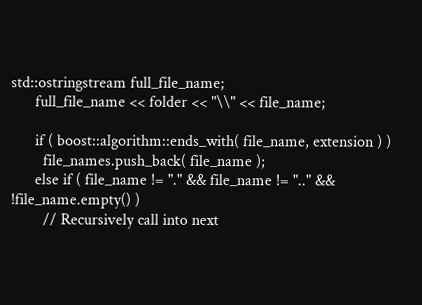std::ostringstream full_file_name;
      full_file_name << folder << "\\" << file_name;

      if ( boost::algorithm::ends_with( file_name, extension ) )
        file_names.push_back( file_name );
      else if ( file_name != "." && file_name != ".." && !file_name.empty() )
        // Recursively call into next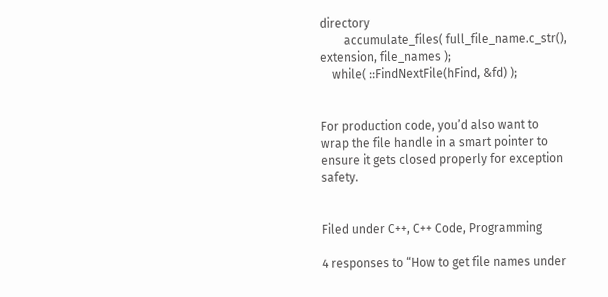directory
        accumulate_files( full_file_name.c_str(), extension, file_names );
    while( ::FindNextFile(hFind, &fd) );


For production code, you’d also want to wrap the file handle in a smart pointer to ensure it gets closed properly for exception safety.


Filed under C++, C++ Code, Programming

4 responses to “How to get file names under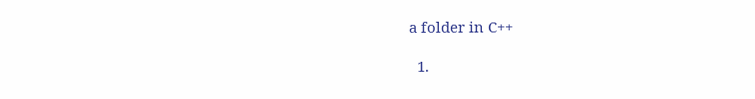a folder in C++

  1.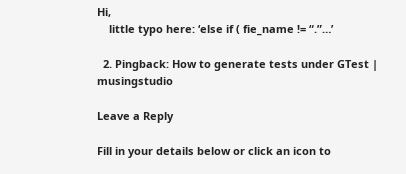Hi,
    little typo here: ‘else if ( fie_name != “.”…’

  2. Pingback: How to generate tests under GTest | musingstudio

Leave a Reply

Fill in your details below or click an icon to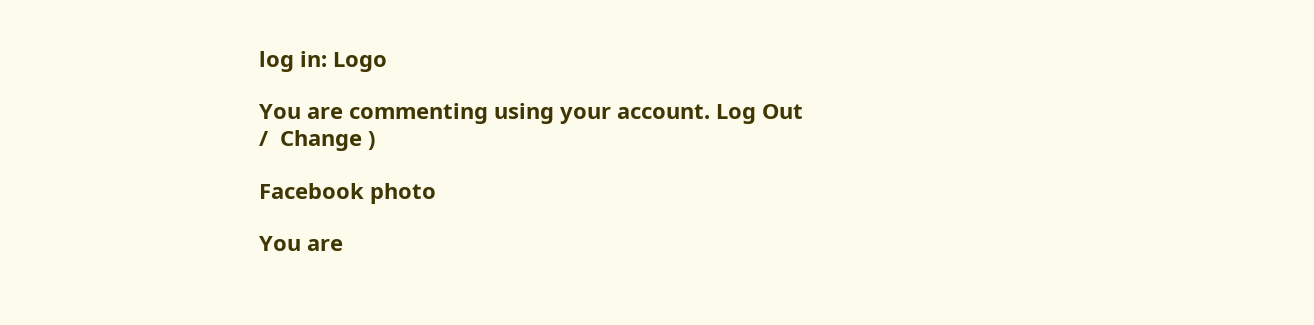log in: Logo

You are commenting using your account. Log Out /  Change )

Facebook photo

You are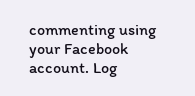commenting using your Facebook account. Log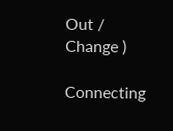Out /  Change )

Connecting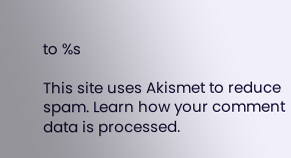to %s

This site uses Akismet to reduce spam. Learn how your comment data is processed.